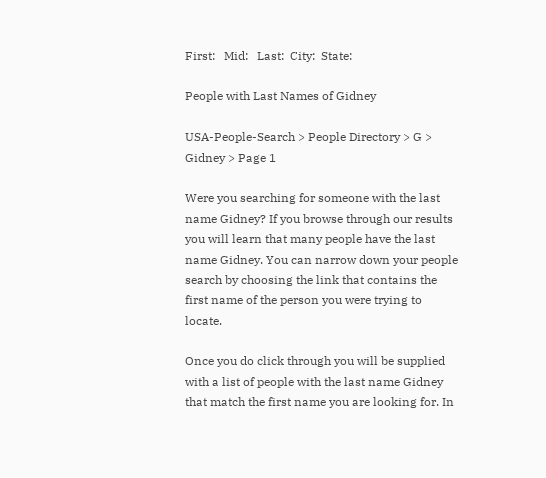First:   Mid:   Last:  City:  State:

People with Last Names of Gidney

USA-People-Search > People Directory > G > Gidney > Page 1

Were you searching for someone with the last name Gidney? If you browse through our results you will learn that many people have the last name Gidney. You can narrow down your people search by choosing the link that contains the first name of the person you were trying to locate.

Once you do click through you will be supplied with a list of people with the last name Gidney that match the first name you are looking for. In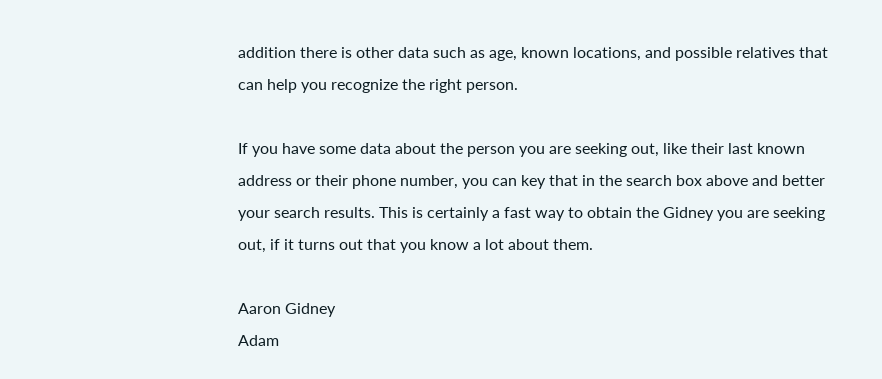addition there is other data such as age, known locations, and possible relatives that can help you recognize the right person.

If you have some data about the person you are seeking out, like their last known address or their phone number, you can key that in the search box above and better your search results. This is certainly a fast way to obtain the Gidney you are seeking out, if it turns out that you know a lot about them.

Aaron Gidney
Adam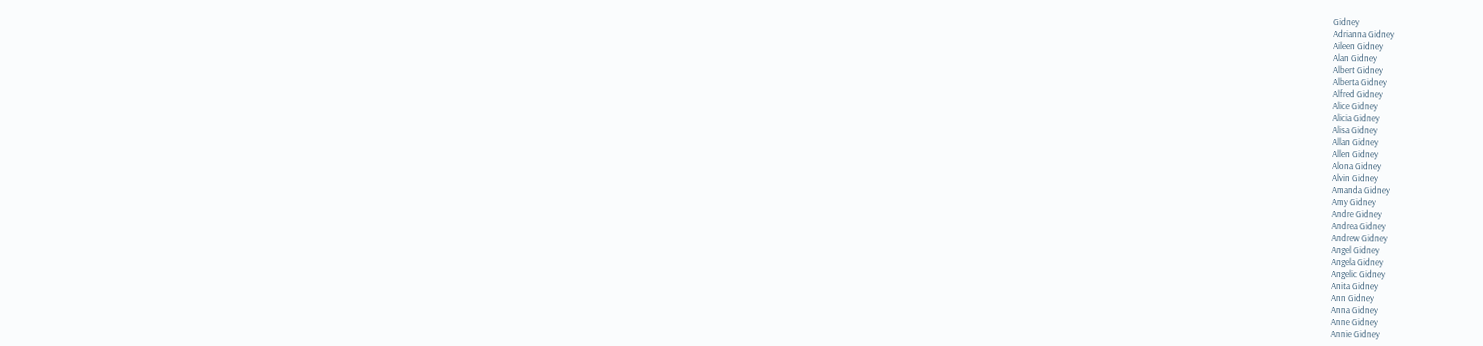Gidney
Adrianna Gidney
Aileen Gidney
Alan Gidney
Albert Gidney
Alberta Gidney
Alfred Gidney
Alice Gidney
Alicia Gidney
Alisa Gidney
Allan Gidney
Allen Gidney
Alona Gidney
Alvin Gidney
Amanda Gidney
Amy Gidney
Andre Gidney
Andrea Gidney
Andrew Gidney
Angel Gidney
Angela Gidney
Angelic Gidney
Anita Gidney
Ann Gidney
Anna Gidney
Anne Gidney
Annie Gidney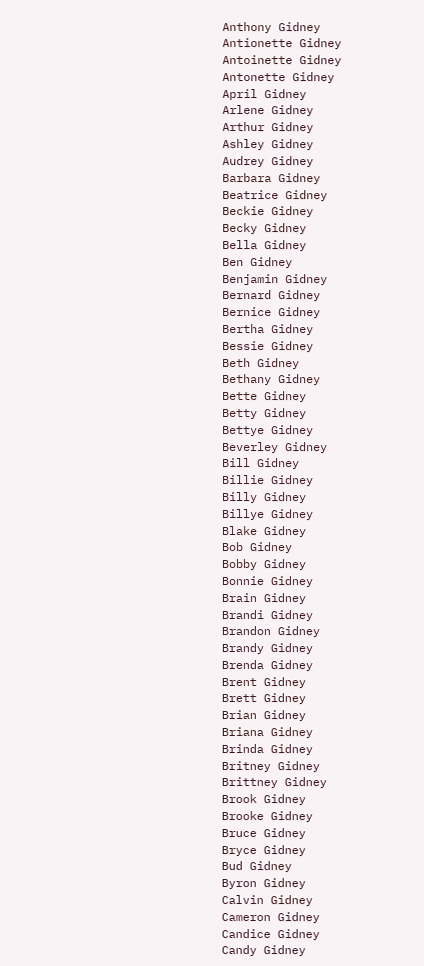Anthony Gidney
Antionette Gidney
Antoinette Gidney
Antonette Gidney
April Gidney
Arlene Gidney
Arthur Gidney
Ashley Gidney
Audrey Gidney
Barbara Gidney
Beatrice Gidney
Beckie Gidney
Becky Gidney
Bella Gidney
Ben Gidney
Benjamin Gidney
Bernard Gidney
Bernice Gidney
Bertha Gidney
Bessie Gidney
Beth Gidney
Bethany Gidney
Bette Gidney
Betty Gidney
Bettye Gidney
Beverley Gidney
Bill Gidney
Billie Gidney
Billy Gidney
Billye Gidney
Blake Gidney
Bob Gidney
Bobby Gidney
Bonnie Gidney
Brain Gidney
Brandi Gidney
Brandon Gidney
Brandy Gidney
Brenda Gidney
Brent Gidney
Brett Gidney
Brian Gidney
Briana Gidney
Brinda Gidney
Britney Gidney
Brittney Gidney
Brook Gidney
Brooke Gidney
Bruce Gidney
Bryce Gidney
Bud Gidney
Byron Gidney
Calvin Gidney
Cameron Gidney
Candice Gidney
Candy Gidney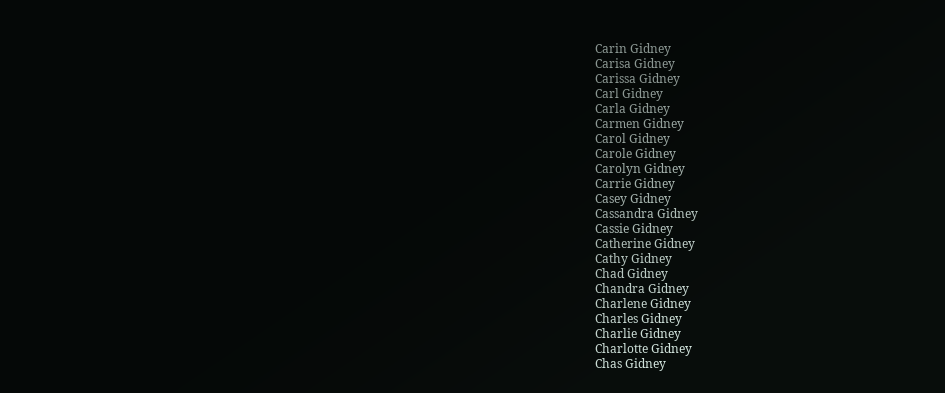Carin Gidney
Carisa Gidney
Carissa Gidney
Carl Gidney
Carla Gidney
Carmen Gidney
Carol Gidney
Carole Gidney
Carolyn Gidney
Carrie Gidney
Casey Gidney
Cassandra Gidney
Cassie Gidney
Catherine Gidney
Cathy Gidney
Chad Gidney
Chandra Gidney
Charlene Gidney
Charles Gidney
Charlie Gidney
Charlotte Gidney
Chas Gidney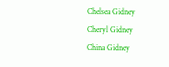Chelsea Gidney
Cheryl Gidney
China Gidney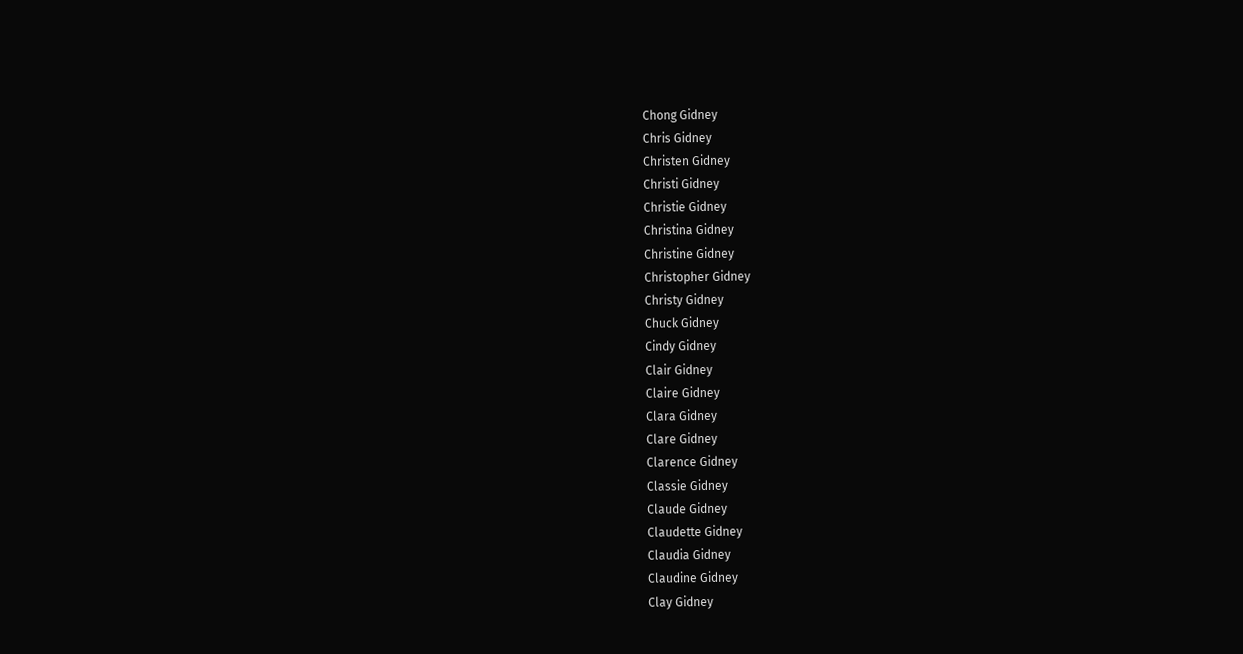Chong Gidney
Chris Gidney
Christen Gidney
Christi Gidney
Christie Gidney
Christina Gidney
Christine Gidney
Christopher Gidney
Christy Gidney
Chuck Gidney
Cindy Gidney
Clair Gidney
Claire Gidney
Clara Gidney
Clare Gidney
Clarence Gidney
Classie Gidney
Claude Gidney
Claudette Gidney
Claudia Gidney
Claudine Gidney
Clay Gidney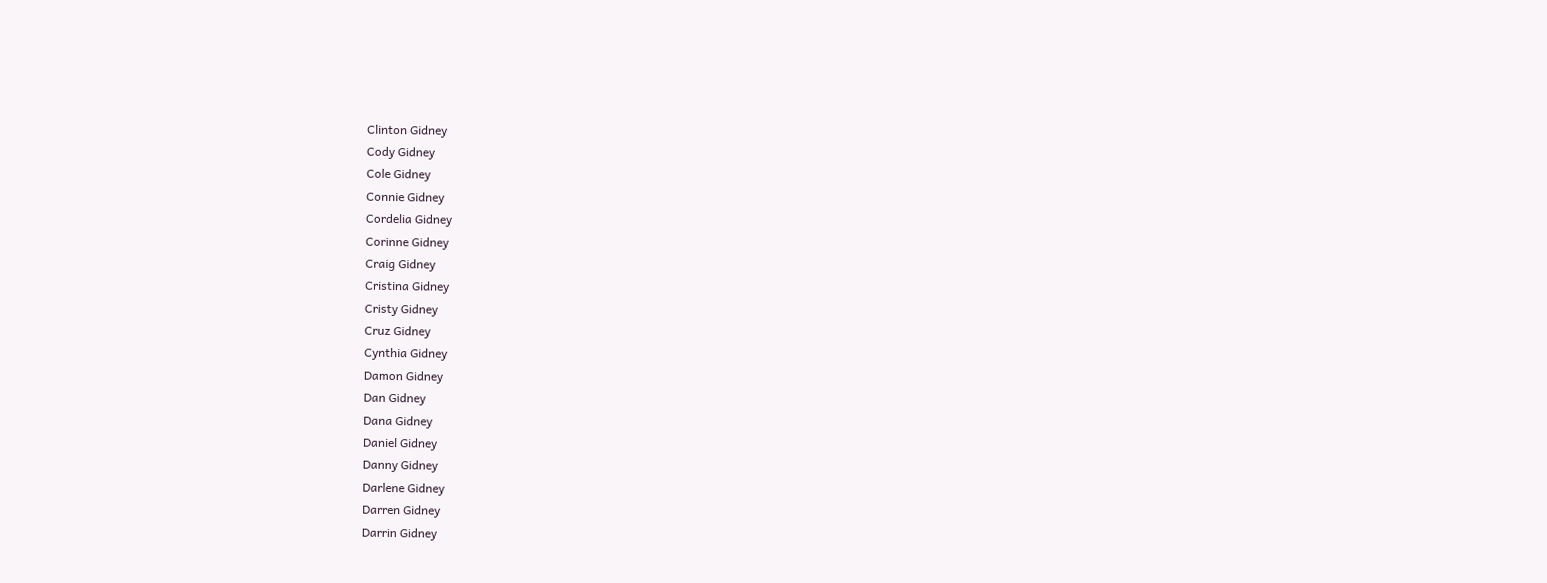Clinton Gidney
Cody Gidney
Cole Gidney
Connie Gidney
Cordelia Gidney
Corinne Gidney
Craig Gidney
Cristina Gidney
Cristy Gidney
Cruz Gidney
Cynthia Gidney
Damon Gidney
Dan Gidney
Dana Gidney
Daniel Gidney
Danny Gidney
Darlene Gidney
Darren Gidney
Darrin Gidney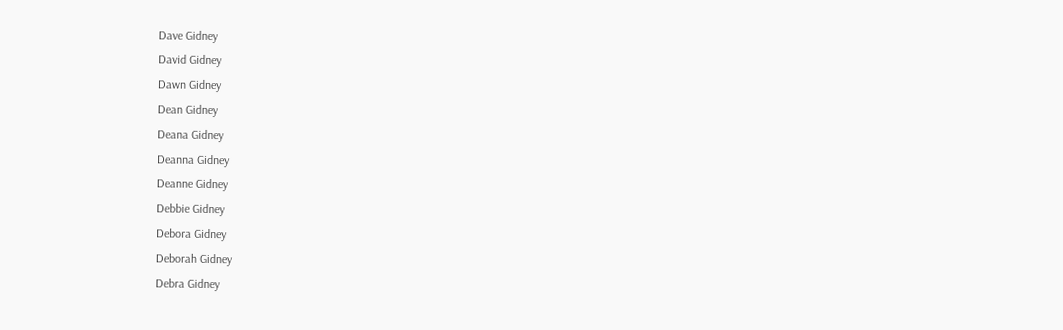Dave Gidney
David Gidney
Dawn Gidney
Dean Gidney
Deana Gidney
Deanna Gidney
Deanne Gidney
Debbie Gidney
Debora Gidney
Deborah Gidney
Debra Gidney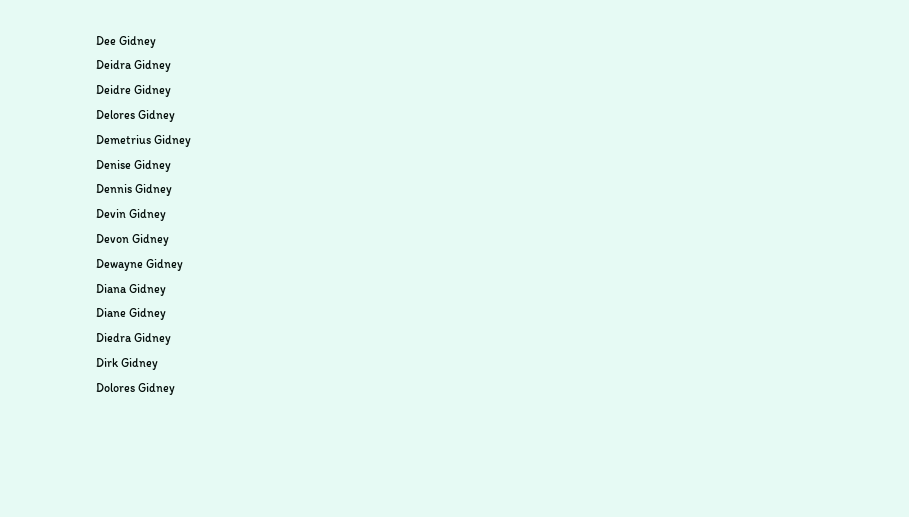Dee Gidney
Deidra Gidney
Deidre Gidney
Delores Gidney
Demetrius Gidney
Denise Gidney
Dennis Gidney
Devin Gidney
Devon Gidney
Dewayne Gidney
Diana Gidney
Diane Gidney
Diedra Gidney
Dirk Gidney
Dolores Gidney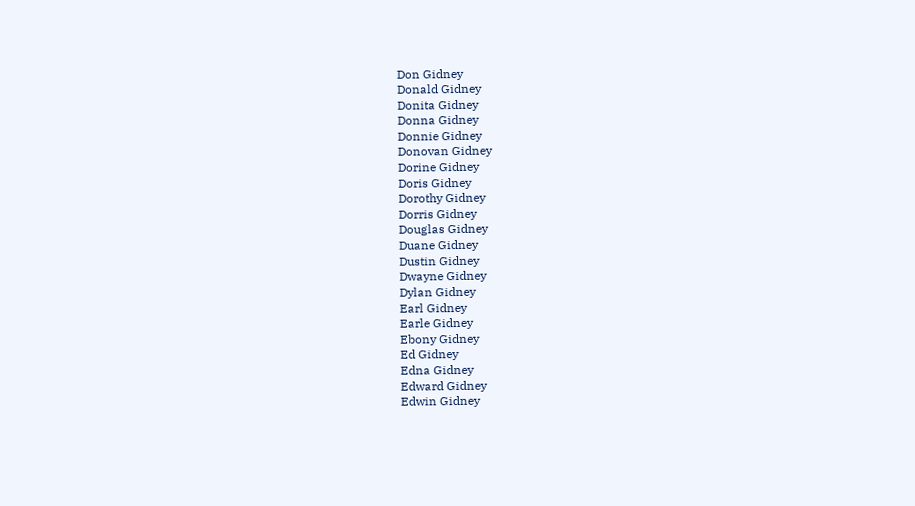Don Gidney
Donald Gidney
Donita Gidney
Donna Gidney
Donnie Gidney
Donovan Gidney
Dorine Gidney
Doris Gidney
Dorothy Gidney
Dorris Gidney
Douglas Gidney
Duane Gidney
Dustin Gidney
Dwayne Gidney
Dylan Gidney
Earl Gidney
Earle Gidney
Ebony Gidney
Ed Gidney
Edna Gidney
Edward Gidney
Edwin Gidney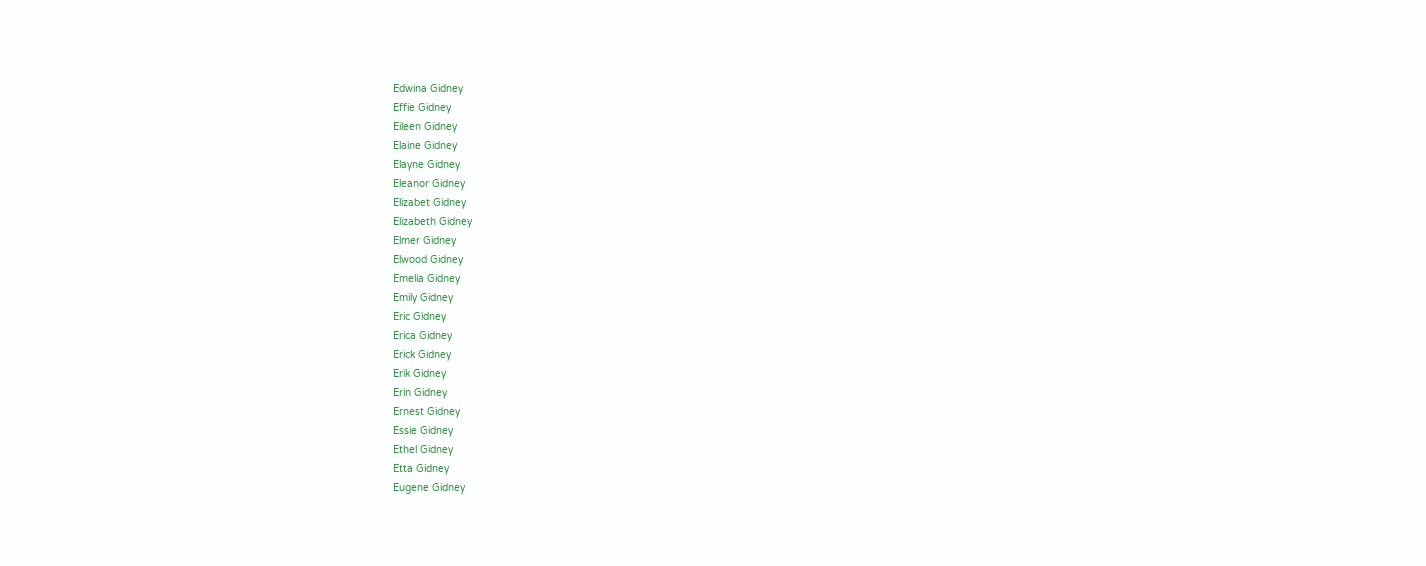Edwina Gidney
Effie Gidney
Eileen Gidney
Elaine Gidney
Elayne Gidney
Eleanor Gidney
Elizabet Gidney
Elizabeth Gidney
Elmer Gidney
Elwood Gidney
Emelia Gidney
Emily Gidney
Eric Gidney
Erica Gidney
Erick Gidney
Erik Gidney
Erin Gidney
Ernest Gidney
Essie Gidney
Ethel Gidney
Etta Gidney
Eugene Gidney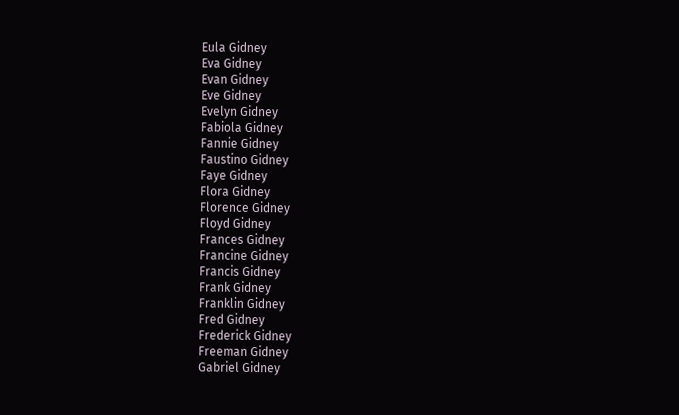Eula Gidney
Eva Gidney
Evan Gidney
Eve Gidney
Evelyn Gidney
Fabiola Gidney
Fannie Gidney
Faustino Gidney
Faye Gidney
Flora Gidney
Florence Gidney
Floyd Gidney
Frances Gidney
Francine Gidney
Francis Gidney
Frank Gidney
Franklin Gidney
Fred Gidney
Frederick Gidney
Freeman Gidney
Gabriel Gidney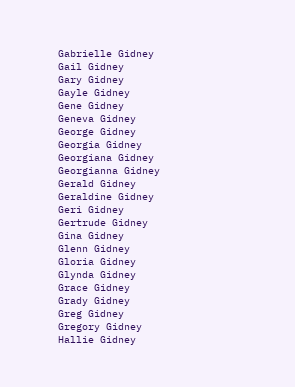Gabrielle Gidney
Gail Gidney
Gary Gidney
Gayle Gidney
Gene Gidney
Geneva Gidney
George Gidney
Georgia Gidney
Georgiana Gidney
Georgianna Gidney
Gerald Gidney
Geraldine Gidney
Geri Gidney
Gertrude Gidney
Gina Gidney
Glenn Gidney
Gloria Gidney
Glynda Gidney
Grace Gidney
Grady Gidney
Greg Gidney
Gregory Gidney
Hallie Gidney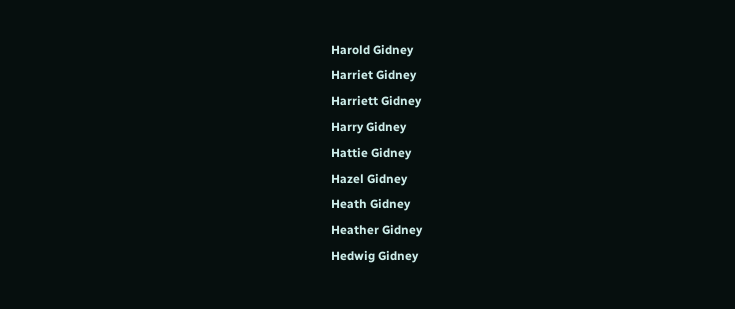Harold Gidney
Harriet Gidney
Harriett Gidney
Harry Gidney
Hattie Gidney
Hazel Gidney
Heath Gidney
Heather Gidney
Hedwig Gidney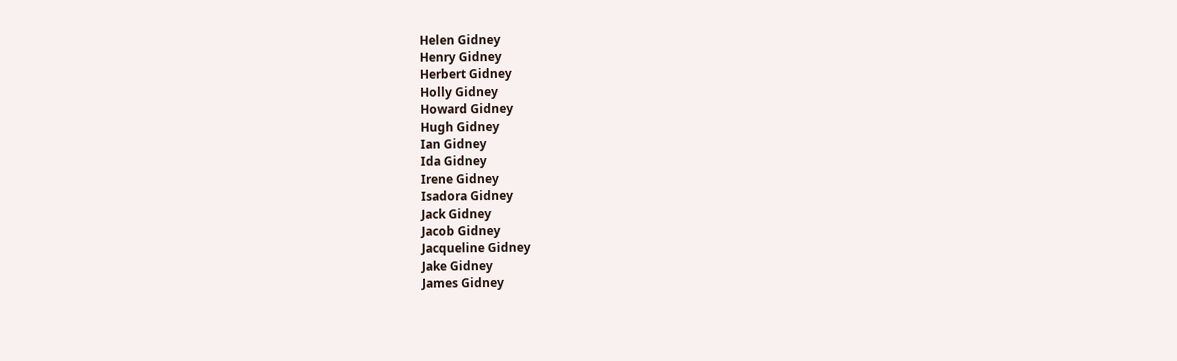Helen Gidney
Henry Gidney
Herbert Gidney
Holly Gidney
Howard Gidney
Hugh Gidney
Ian Gidney
Ida Gidney
Irene Gidney
Isadora Gidney
Jack Gidney
Jacob Gidney
Jacqueline Gidney
Jake Gidney
James Gidney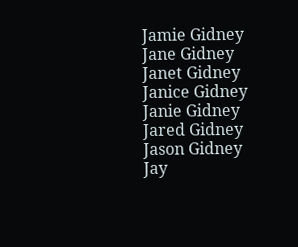Jamie Gidney
Jane Gidney
Janet Gidney
Janice Gidney
Janie Gidney
Jared Gidney
Jason Gidney
Jay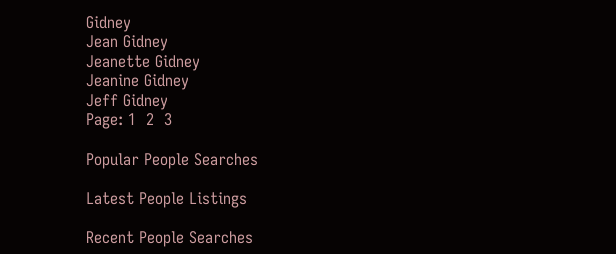Gidney
Jean Gidney
Jeanette Gidney
Jeanine Gidney
Jeff Gidney
Page: 1  2  3

Popular People Searches

Latest People Listings

Recent People Searches